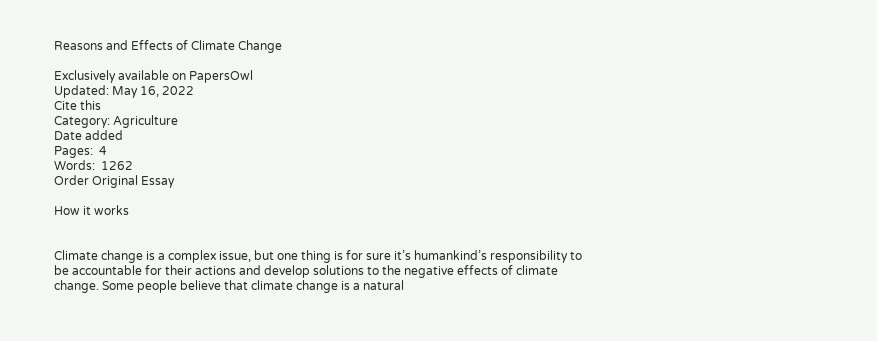Reasons and Effects of Climate Change

Exclusively available on PapersOwl
Updated: May 16, 2022
Cite this
Category: Agriculture
Date added
Pages:  4
Words:  1262
Order Original Essay

How it works


Climate change is a complex issue, but one thing is for sure it’s humankind’s responsibility to be accountable for their actions and develop solutions to the negative effects of climate change. Some people believe that climate change is a natural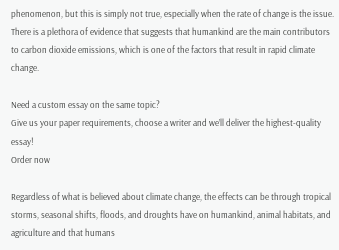phenomenon, but this is simply not true, especially when the rate of change is the issue. There is a plethora of evidence that suggests that humankind are the main contributors to carbon dioxide emissions, which is one of the factors that result in rapid climate change.

Need a custom essay on the same topic?
Give us your paper requirements, choose a writer and we’ll deliver the highest-quality essay!
Order now

Regardless of what is believed about climate change, the effects can be through tropical storms, seasonal shifts, floods, and droughts have on humankind, animal habitats, and agriculture and that humans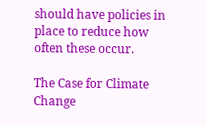should have policies in place to reduce how often these occur.

The Case for Climate Change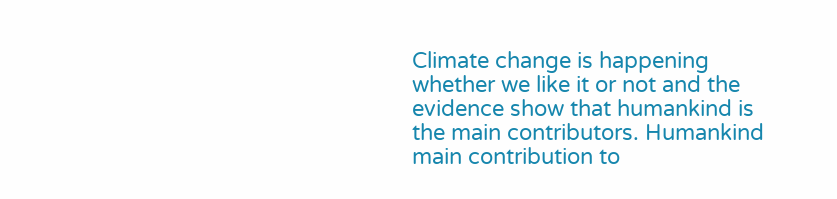Climate change is happening whether we like it or not and the evidence show that humankind is the main contributors. Humankind main contribution to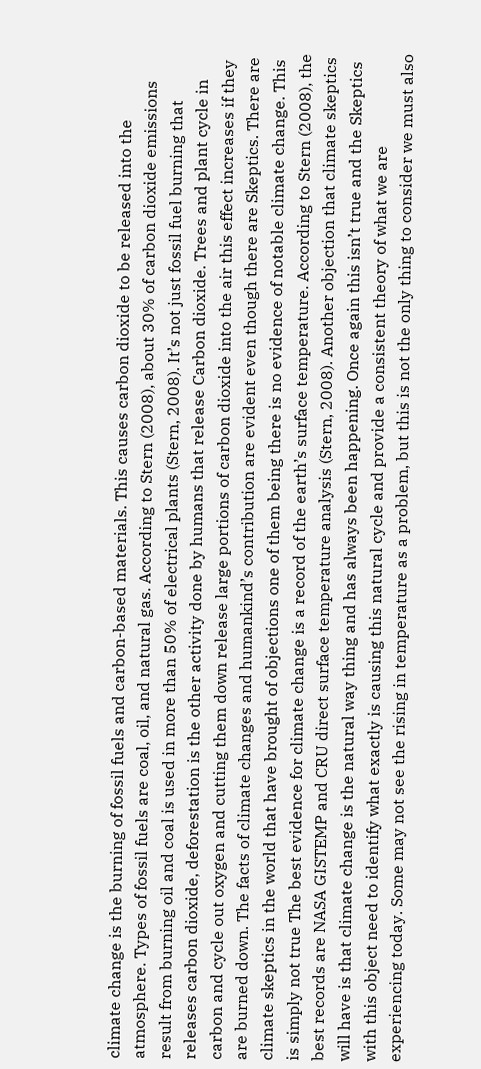climate change is the burning of fossil fuels and carbon-based materials. This causes carbon dioxide to be released into the atmosphere. Types of fossil fuels are coal, oil, and natural gas. According to Stern (2008), about 30% of carbon dioxide emissions result from burning oil and coal is used in more than 50% of electrical plants (Stern, 2008). It’s not just fossil fuel burning that releases carbon dioxide, deforestation is the other activity done by humans that release Carbon dioxide. Trees and plant cycle in carbon and cycle out oxygen and cutting them down release large portions of carbon dioxide into the air this effect increases if they are burned down. The facts of climate changes and humankind’s contribution are evident even though there are Skeptics. There are climate skeptics in the world that have brought of objections one of them being there is no evidence of notable climate change. This is simply not true The best evidence for climate change is a record of the earth’s surface temperature. According to Stern (2008), the best records are NASA GISTEMP and CRU direct surface temperature analysis (Stern, 2008). Another objection that climate skeptics will have is that climate change is the natural way thing and has always been happening. Once again this isn’t true and the Skeptics with this object need to identify what exactly is causing this natural cycle and provide a consistent theory of what we are experiencing today. Some may not see the rising in temperature as a problem, but this is not the only thing to consider we must also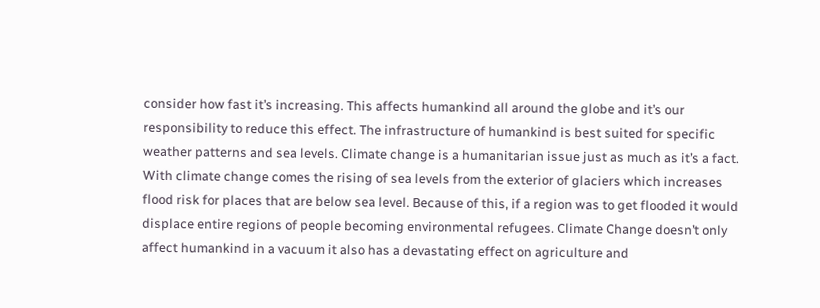consider how fast it’s increasing. This affects humankind all around the globe and it’s our responsibility to reduce this effect. The infrastructure of humankind is best suited for specific weather patterns and sea levels. Climate change is a humanitarian issue just as much as it’s a fact. With climate change comes the rising of sea levels from the exterior of glaciers which increases flood risk for places that are below sea level. Because of this, if a region was to get flooded it would displace entire regions of people becoming environmental refugees. Climate Change doesn’t only affect humankind in a vacuum it also has a devastating effect on agriculture and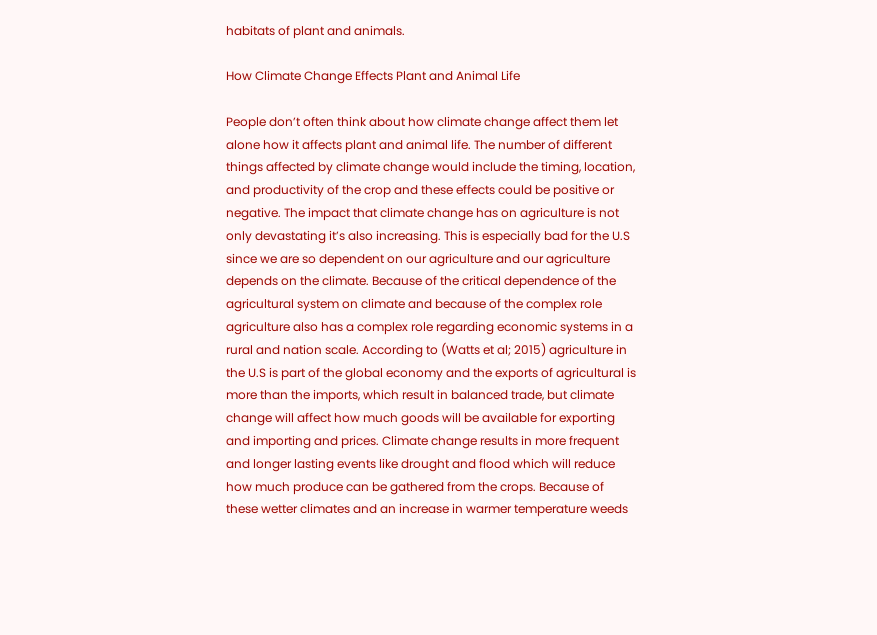habitats of plant and animals.

How Climate Change Effects Plant and Animal Life

People don’t often think about how climate change affect them let alone how it affects plant and animal life. The number of different things affected by climate change would include the timing, location, and productivity of the crop and these effects could be positive or negative. The impact that climate change has on agriculture is not only devastating it’s also increasing. This is especially bad for the U.S since we are so dependent on our agriculture and our agriculture depends on the climate. Because of the critical dependence of the agricultural system on climate and because of the complex role agriculture also has a complex role regarding economic systems in a rural and nation scale. According to (Watts et al; 2015) agriculture in the U.S is part of the global economy and the exports of agricultural is more than the imports, which result in balanced trade, but climate change will affect how much goods will be available for exporting and importing and prices. Climate change results in more frequent and longer lasting events like drought and flood which will reduce how much produce can be gathered from the crops. Because of these wetter climates and an increase in warmer temperature weeds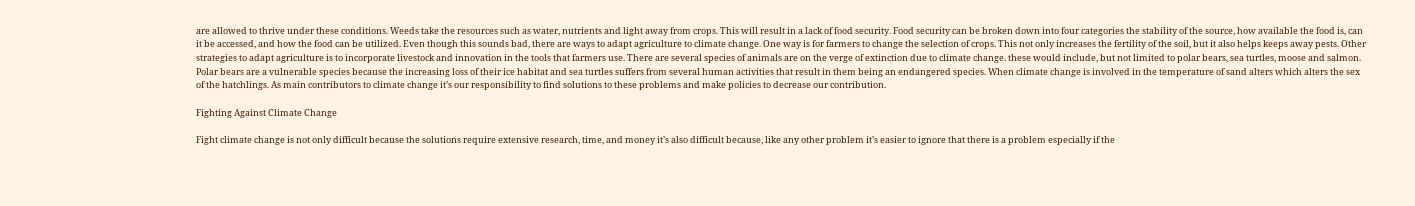are allowed to thrive under these conditions. Weeds take the resources such as water, nutrients and light away from crops. This will result in a lack of food security. Food security can be broken down into four categories the stability of the source, how available the food is, can it be accessed, and how the food can be utilized. Even though this sounds bad, there are ways to adapt agriculture to climate change. One way is for farmers to change the selection of crops. This not only increases the fertility of the soil, but it also helps keeps away pests. Other strategies to adapt agriculture is to incorporate livestock and innovation in the tools that farmers use. There are several species of animals are on the verge of extinction due to climate change. these would include, but not limited to polar bears, sea turtles, moose and salmon. Polar bears are a vulnerable species because the increasing loss of their ice habitat and sea turtles suffers from several human activities that result in them being an endangered species. When climate change is involved in the temperature of sand alters which alters the sex of the hatchlings. As main contributors to climate change it’s our responsibility to find solutions to these problems and make policies to decrease our contribution.

Fighting Against Climate Change

Fight climate change is not only difficult because the solutions require extensive research, time, and money it’s also difficult because, like any other problem it’s easier to ignore that there is a problem especially if the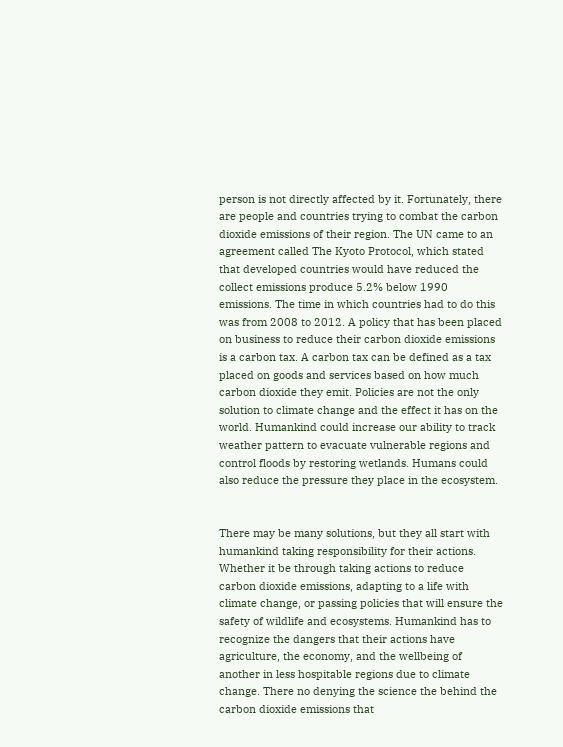person is not directly affected by it. Fortunately, there are people and countries trying to combat the carbon dioxide emissions of their region. The UN came to an agreement called The Kyoto Protocol, which stated that developed countries would have reduced the collect emissions produce 5.2% below 1990 emissions. The time in which countries had to do this was from 2008 to 2012. A policy that has been placed on business to reduce their carbon dioxide emissions is a carbon tax. A carbon tax can be defined as a tax placed on goods and services based on how much carbon dioxide they emit. Policies are not the only solution to climate change and the effect it has on the world. Humankind could increase our ability to track weather pattern to evacuate vulnerable regions and control floods by restoring wetlands. Humans could also reduce the pressure they place in the ecosystem.


There may be many solutions, but they all start with humankind taking responsibility for their actions. Whether it be through taking actions to reduce carbon dioxide emissions, adapting to a life with climate change, or passing policies that will ensure the safety of wildlife and ecosystems. Humankind has to recognize the dangers that their actions have agriculture, the economy, and the wellbeing of another in less hospitable regions due to climate change. There no denying the science the behind the carbon dioxide emissions that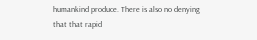humankind produce. There is also no denying that that rapid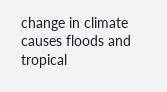change in climate causes floods and tropical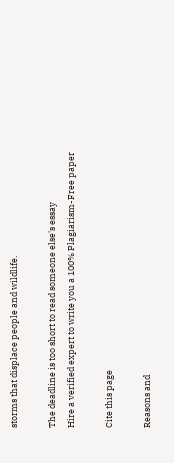storms that displace people and wildlife.

The deadline is too short to read someone else's essay
Hire a verified expert to write you a 100% Plagiarism-Free paper

Cite this page

Reasons and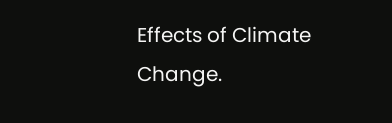Effects of Climate Change.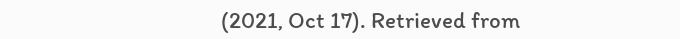(2021, Oct 17). Retrieved from